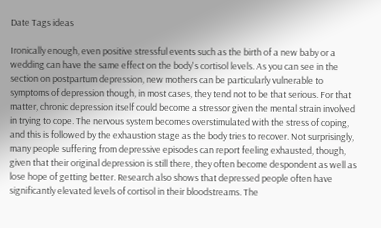Date Tags ideas

Ironically enough, even positive stressful events such as the birth of a new baby or a wedding can have the same effect on the body's cortisol levels. As you can see in the section on postpartum depression, new mothers can be particularly vulnerable to symptoms of depression though, in most cases, they tend not to be that serious. For that matter, chronic depression itself could become a stressor given the mental strain involved in trying to cope. The nervous system becomes overstimulated with the stress of coping, and this is followed by the exhaustion stage as the body tries to recover. Not surprisingly, many people suffering from depressive episodes can report feeling exhausted, though, given that their original depression is still there, they often become despondent as well as lose hope of getting better. Research also shows that depressed people often have significantly elevated levels of cortisol in their bloodstreams. The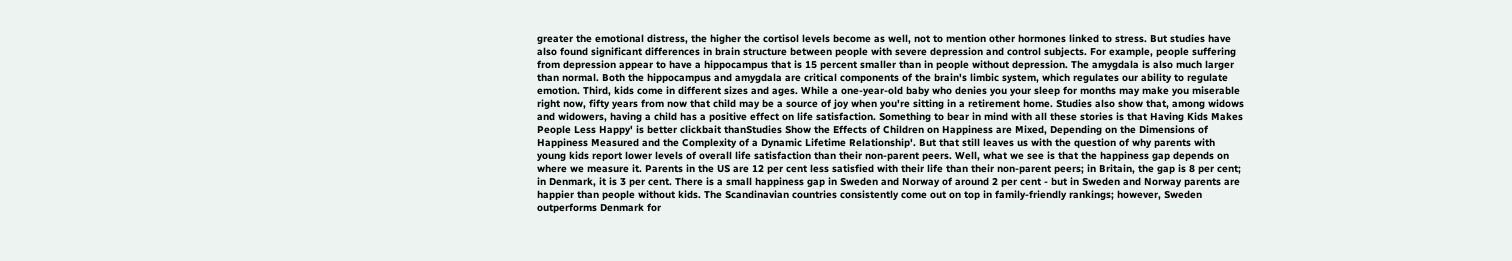greater the emotional distress, the higher the cortisol levels become as well, not to mention other hormones linked to stress. But studies have also found significant differences in brain structure between people with severe depression and control subjects. For example, people suffering from depression appear to have a hippocampus that is 15 percent smaller than in people without depression. The amygdala is also much larger than normal. Both the hippocampus and amygdala are critical components of the brain's limbic system, which regulates our ability to regulate emotion. Third, kids come in different sizes and ages. While a one-year-old baby who denies you your sleep for months may make you miserable right now, fifty years from now that child may be a source of joy when you're sitting in a retirement home. Studies also show that, among widows and widowers, having a child has a positive effect on life satisfaction. Something to bear in mind with all these stories is that Having Kids Makes People Less Happy' is better clickbait thanStudies Show the Effects of Children on Happiness are Mixed, Depending on the Dimensions of Happiness Measured and the Complexity of a Dynamic Lifetime Relationship'. But that still leaves us with the question of why parents with young kids report lower levels of overall life satisfaction than their non-parent peers. Well, what we see is that the happiness gap depends on where we measure it. Parents in the US are 12 per cent less satisfied with their life than their non-parent peers; in Britain, the gap is 8 per cent; in Denmark, it is 3 per cent. There is a small happiness gap in Sweden and Norway of around 2 per cent - but in Sweden and Norway parents are happier than people without kids. The Scandinavian countries consistently come out on top in family-friendly rankings; however, Sweden outperforms Denmark for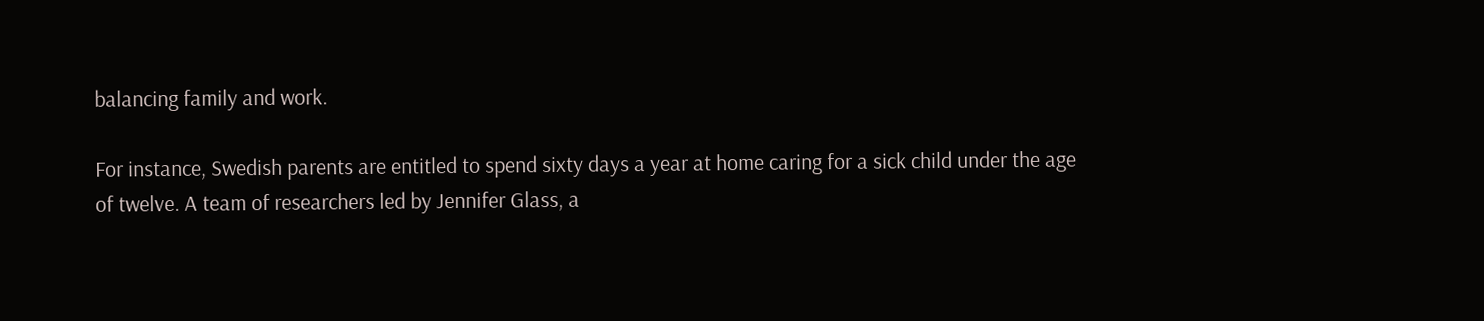balancing family and work.

For instance, Swedish parents are entitled to spend sixty days a year at home caring for a sick child under the age of twelve. A team of researchers led by Jennifer Glass, a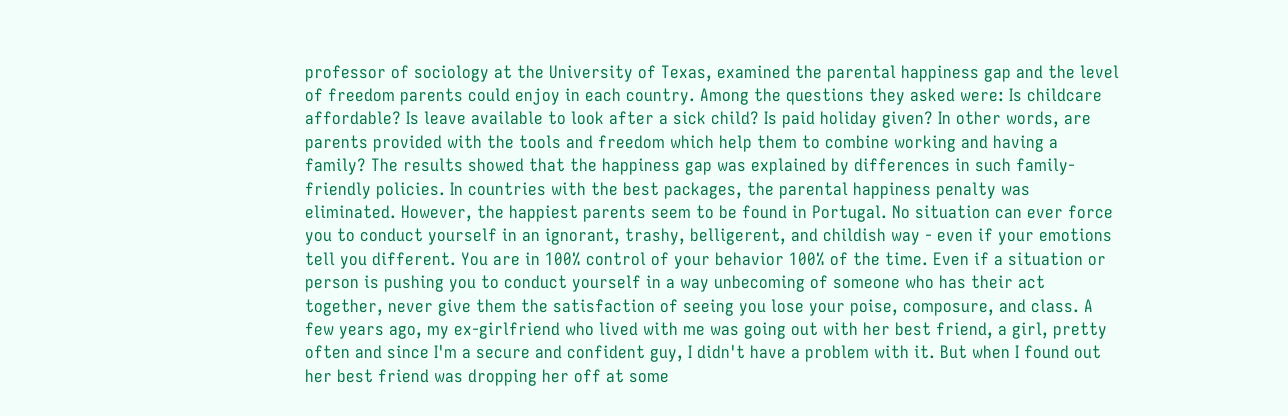professor of sociology at the University of Texas, examined the parental happiness gap and the level of freedom parents could enjoy in each country. Among the questions they asked were: Is childcare affordable? Is leave available to look after a sick child? Is paid holiday given? In other words, are parents provided with the tools and freedom which help them to combine working and having a family? The results showed that the happiness gap was explained by differences in such family-friendly policies. In countries with the best packages, the parental happiness penalty was eliminated. However, the happiest parents seem to be found in Portugal. No situation can ever force you to conduct yourself in an ignorant, trashy, belligerent, and childish way - even if your emotions tell you different. You are in 100% control of your behavior 100% of the time. Even if a situation or person is pushing you to conduct yourself in a way unbecoming of someone who has their act together, never give them the satisfaction of seeing you lose your poise, composure, and class. A few years ago, my ex-girlfriend who lived with me was going out with her best friend, a girl, pretty often and since I'm a secure and confident guy, I didn't have a problem with it. But when I found out her best friend was dropping her off at some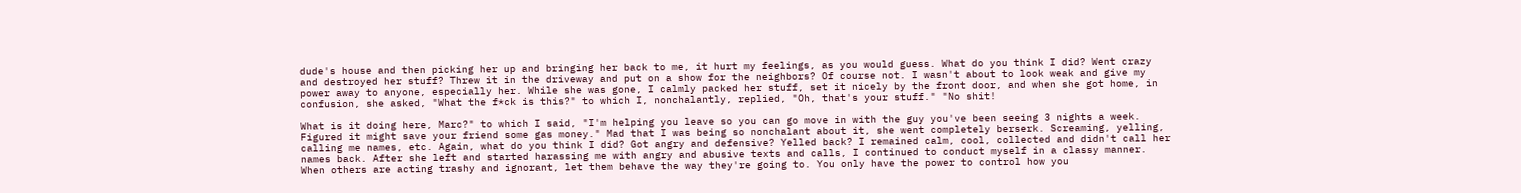dude's house and then picking her up and bringing her back to me, it hurt my feelings, as you would guess. What do you think I did? Went crazy and destroyed her stuff? Threw it in the driveway and put on a show for the neighbors? Of course not. I wasn't about to look weak and give my power away to anyone, especially her. While she was gone, I calmly packed her stuff, set it nicely by the front door, and when she got home, in confusion, she asked, "What the f*ck is this?" to which I, nonchalantly, replied, "Oh, that's your stuff." "No shit!

What is it doing here, Marc?" to which I said, "I'm helping you leave so you can go move in with the guy you've been seeing 3 nights a week. Figured it might save your friend some gas money." Mad that I was being so nonchalant about it, she went completely berserk. Screaming, yelling, calling me names, etc. Again, what do you think I did? Got angry and defensive? Yelled back? I remained calm, cool, collected and didn't call her names back. After she left and started harassing me with angry and abusive texts and calls, I continued to conduct myself in a classy manner. When others are acting trashy and ignorant, let them behave the way they're going to. You only have the power to control how you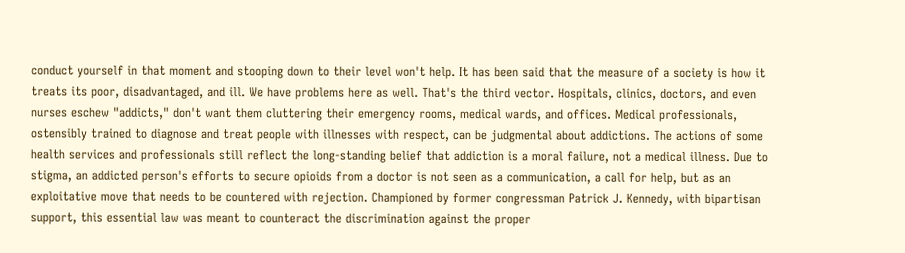conduct yourself in that moment and stooping down to their level won't help. It has been said that the measure of a society is how it treats its poor, disadvantaged, and ill. We have problems here as well. That's the third vector. Hospitals, clinics, doctors, and even nurses eschew "addicts," don't want them cluttering their emergency rooms, medical wards, and offices. Medical professionals, ostensibly trained to diagnose and treat people with illnesses with respect, can be judgmental about addictions. The actions of some health services and professionals still reflect the long-standing belief that addiction is a moral failure, not a medical illness. Due to stigma, an addicted person's efforts to secure opioids from a doctor is not seen as a communication, a call for help, but as an exploitative move that needs to be countered with rejection. Championed by former congressman Patrick J. Kennedy, with bipartisan support, this essential law was meant to counteract the discrimination against the proper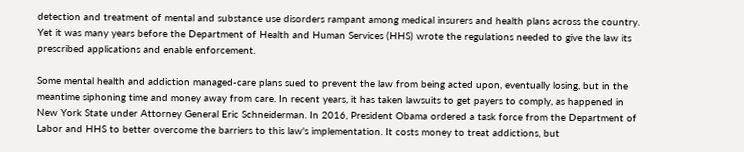detection and treatment of mental and substance use disorders rampant among medical insurers and health plans across the country. Yet it was many years before the Department of Health and Human Services (HHS) wrote the regulations needed to give the law its prescribed applications and enable enforcement.

Some mental health and addiction managed-care plans sued to prevent the law from being acted upon, eventually losing, but in the meantime siphoning time and money away from care. In recent years, it has taken lawsuits to get payers to comply, as happened in New York State under Attorney General Eric Schneiderman. In 2016, President Obama ordered a task force from the Department of Labor and HHS to better overcome the barriers to this law's implementation. It costs money to treat addictions, but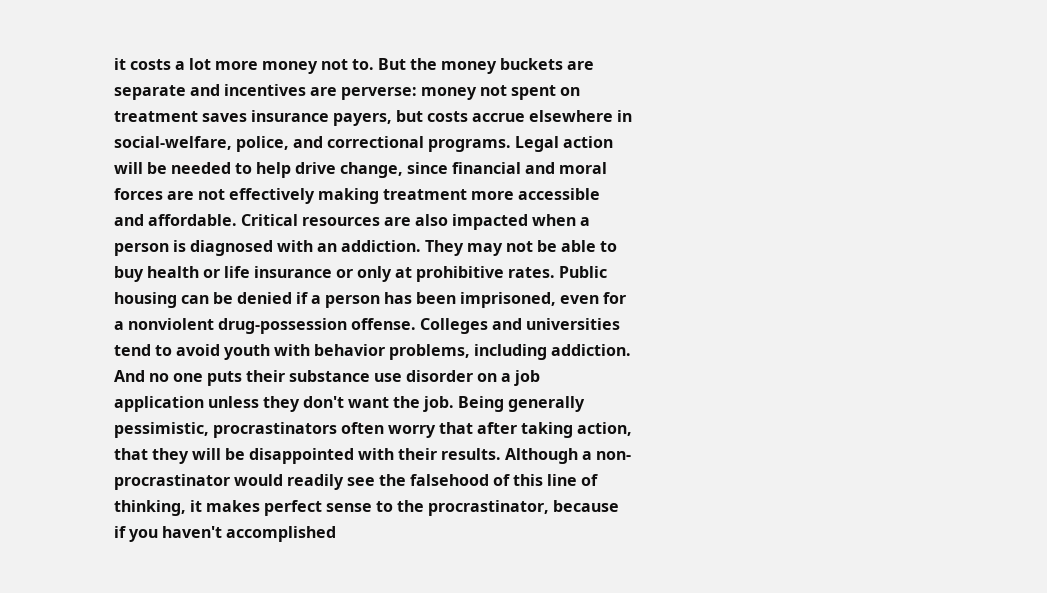it costs a lot more money not to. But the money buckets are separate and incentives are perverse: money not spent on treatment saves insurance payers, but costs accrue elsewhere in social-welfare, police, and correctional programs. Legal action will be needed to help drive change, since financial and moral forces are not effectively making treatment more accessible and affordable. Critical resources are also impacted when a person is diagnosed with an addiction. They may not be able to buy health or life insurance or only at prohibitive rates. Public housing can be denied if a person has been imprisoned, even for a nonviolent drug-possession offense. Colleges and universities tend to avoid youth with behavior problems, including addiction. And no one puts their substance use disorder on a job application unless they don't want the job. Being generally pessimistic, procrastinators often worry that after taking action, that they will be disappointed with their results. Although a non-procrastinator would readily see the falsehood of this line of thinking, it makes perfect sense to the procrastinator, because if you haven't accomplished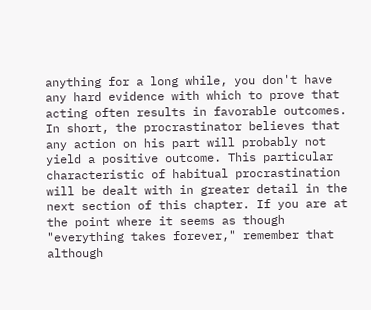anything for a long while, you don't have any hard evidence with which to prove that acting often results in favorable outcomes. In short, the procrastinator believes that any action on his part will probably not yield a positive outcome. This particular characteristic of habitual procrastination will be dealt with in greater detail in the next section of this chapter. If you are at the point where it seems as though "everything takes forever," remember that although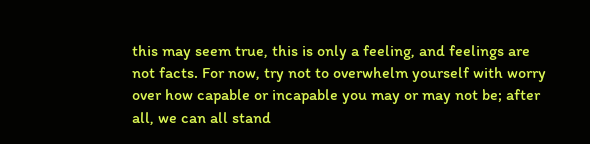this may seem true, this is only a feeling, and feelings are not facts. For now, try not to overwhelm yourself with worry over how capable or incapable you may or may not be; after all, we can all stand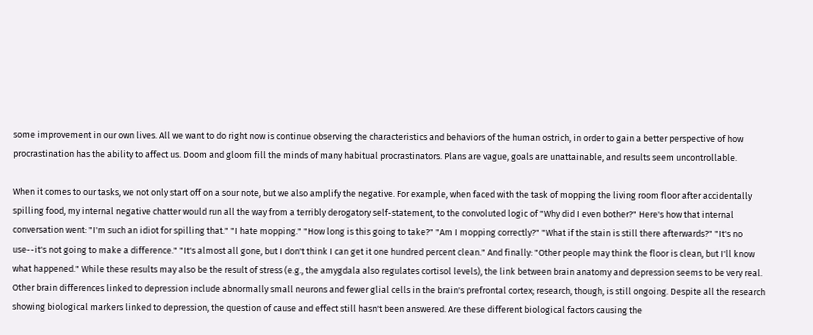some improvement in our own lives. All we want to do right now is continue observing the characteristics and behaviors of the human ostrich, in order to gain a better perspective of how procrastination has the ability to affect us. Doom and gloom fill the minds of many habitual procrastinators. Plans are vague, goals are unattainable, and results seem uncontrollable.

When it comes to our tasks, we not only start off on a sour note, but we also amplify the negative. For example, when faced with the task of mopping the living room floor after accidentally spilling food, my internal negative chatter would run all the way from a terribly derogatory self-statement, to the convoluted logic of "Why did I even bother?" Here's how that internal conversation went: "I'm such an idiot for spilling that." "I hate mopping." "How long is this going to take?" "Am I mopping correctly?" "What if the stain is still there afterwards?" "It's no use--it's not going to make a difference." "It's almost all gone, but I don't think I can get it one hundred percent clean." And finally: "Other people may think the floor is clean, but I'll know what happened." While these results may also be the result of stress (e.g., the amygdala also regulates cortisol levels), the link between brain anatomy and depression seems to be very real. Other brain differences linked to depression include abnormally small neurons and fewer glial cells in the brain's prefrontal cortex; research, though, is still ongoing. Despite all the research showing biological markers linked to depression, the question of cause and effect still hasn't been answered. Are these different biological factors causing the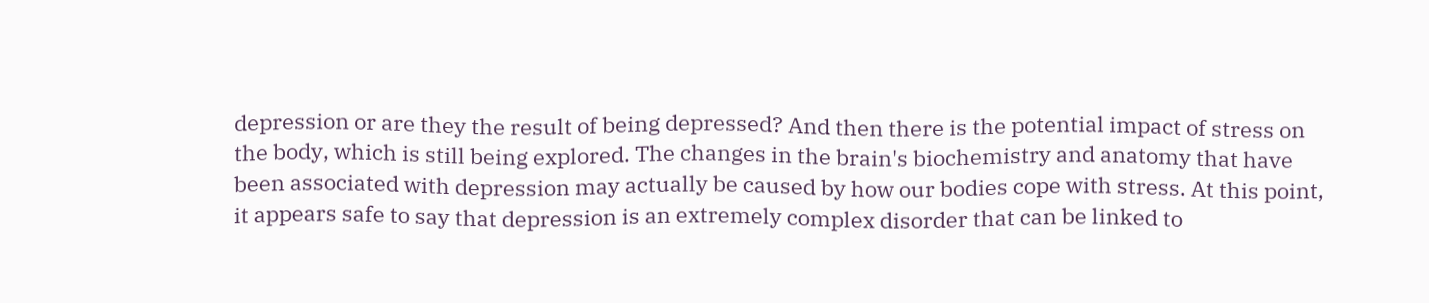depression or are they the result of being depressed? And then there is the potential impact of stress on the body, which is still being explored. The changes in the brain's biochemistry and anatomy that have been associated with depression may actually be caused by how our bodies cope with stress. At this point, it appears safe to say that depression is an extremely complex disorder that can be linked to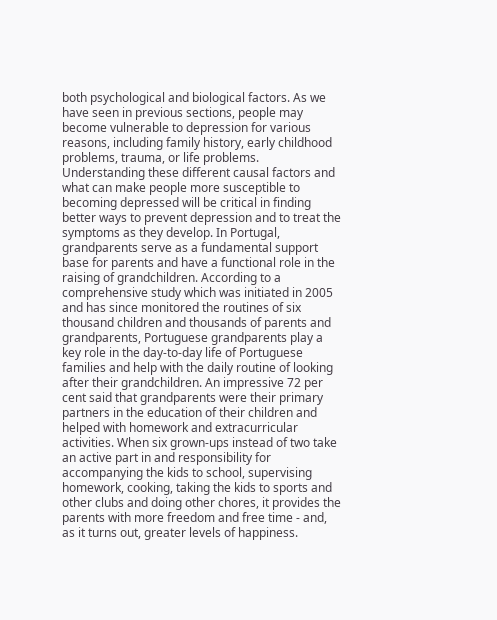both psychological and biological factors. As we have seen in previous sections, people may become vulnerable to depression for various reasons, including family history, early childhood problems, trauma, or life problems. Understanding these different causal factors and what can make people more susceptible to becoming depressed will be critical in finding better ways to prevent depression and to treat the symptoms as they develop. In Portugal, grandparents serve as a fundamental support base for parents and have a functional role in the raising of grandchildren. According to a comprehensive study which was initiated in 2005 and has since monitored the routines of six thousand children and thousands of parents and grandparents, Portuguese grandparents play a key role in the day-to-day life of Portuguese families and help with the daily routine of looking after their grandchildren. An impressive 72 per cent said that grandparents were their primary partners in the education of their children and helped with homework and extracurricular activities. When six grown-ups instead of two take an active part in and responsibility for accompanying the kids to school, supervising homework, cooking, taking the kids to sports and other clubs and doing other chores, it provides the parents with more freedom and free time - and, as it turns out, greater levels of happiness.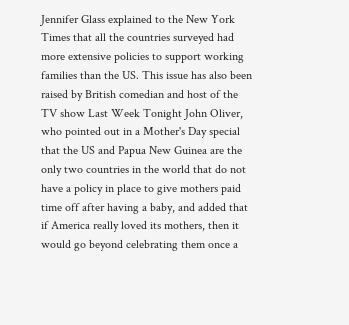Jennifer Glass explained to the New York Times that all the countries surveyed had more extensive policies to support working families than the US. This issue has also been raised by British comedian and host of the TV show Last Week Tonight John Oliver, who pointed out in a Mother's Day special that the US and Papua New Guinea are the only two countries in the world that do not have a policy in place to give mothers paid time off after having a baby, and added that if America really loved its mothers, then it would go beyond celebrating them once a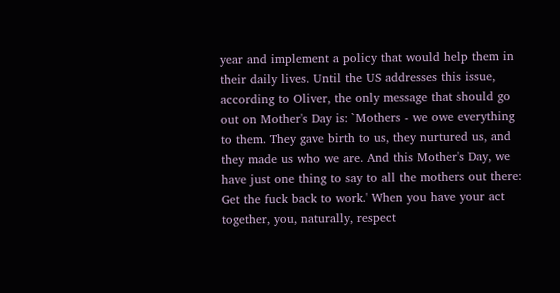year and implement a policy that would help them in their daily lives. Until the US addresses this issue, according to Oliver, the only message that should go out on Mother's Day is: `Mothers - we owe everything to them. They gave birth to us, they nurtured us, and they made us who we are. And this Mother's Day, we have just one thing to say to all the mothers out there: Get the fuck back to work.' When you have your act together, you, naturally, respect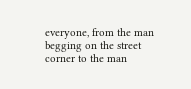everyone, from the man begging on the street corner to the man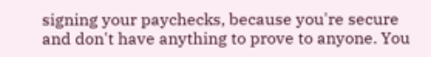signing your paychecks, because you're secure and don't have anything to prove to anyone. You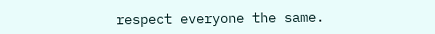respect everyone the same.